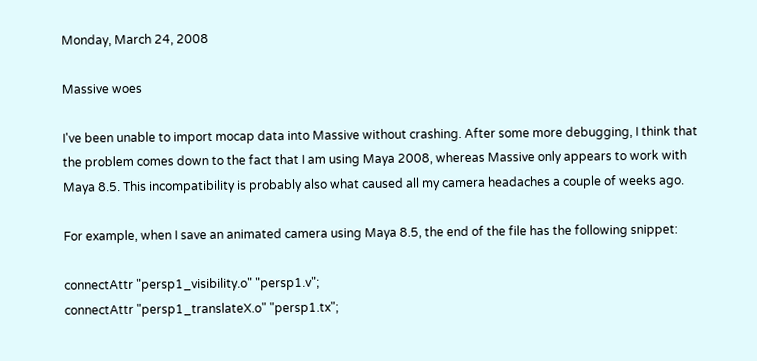Monday, March 24, 2008

Massive woes

I've been unable to import mocap data into Massive without crashing. After some more debugging, I think that the problem comes down to the fact that I am using Maya 2008, whereas Massive only appears to work with Maya 8.5. This incompatibility is probably also what caused all my camera headaches a couple of weeks ago.

For example, when I save an animated camera using Maya 8.5, the end of the file has the following snippet:

connectAttr "persp1_visibility.o" "persp1.v";
connectAttr "persp1_translateX.o" "persp1.tx";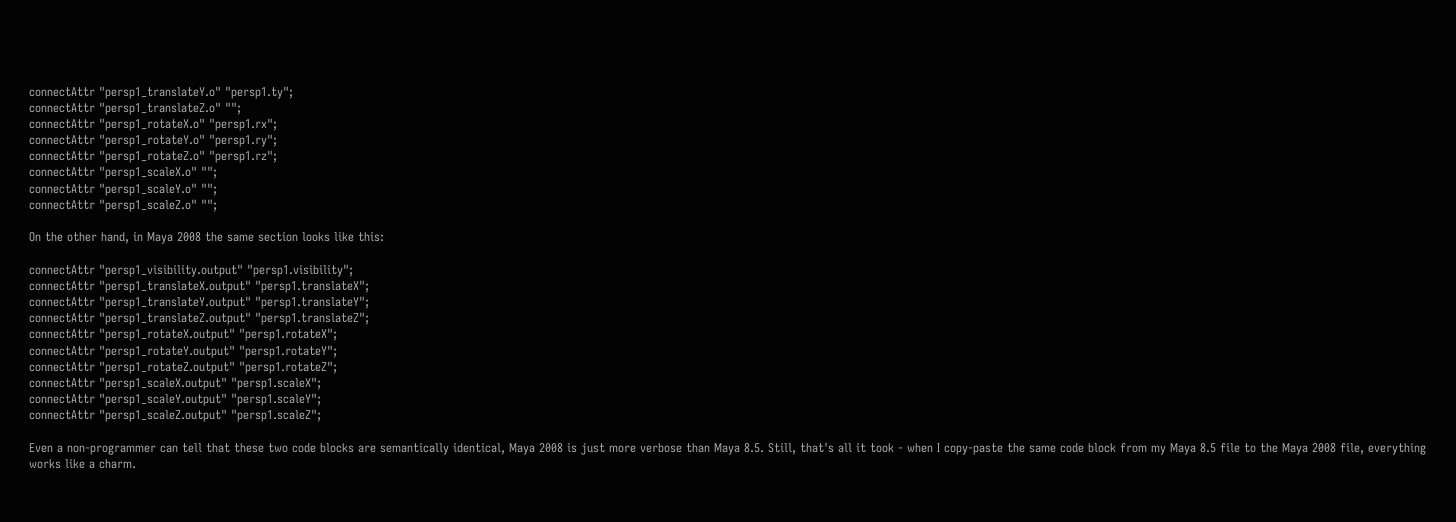connectAttr "persp1_translateY.o" "persp1.ty";
connectAttr "persp1_translateZ.o" "";
connectAttr "persp1_rotateX.o" "persp1.rx";
connectAttr "persp1_rotateY.o" "persp1.ry";
connectAttr "persp1_rotateZ.o" "persp1.rz";
connectAttr "persp1_scaleX.o" "";
connectAttr "persp1_scaleY.o" "";
connectAttr "persp1_scaleZ.o" "";

On the other hand, in Maya 2008 the same section looks like this:

connectAttr "persp1_visibility.output" "persp1.visibility";
connectAttr "persp1_translateX.output" "persp1.translateX";
connectAttr "persp1_translateY.output" "persp1.translateY";
connectAttr "persp1_translateZ.output" "persp1.translateZ";
connectAttr "persp1_rotateX.output" "persp1.rotateX";
connectAttr "persp1_rotateY.output" "persp1.rotateY";
connectAttr "persp1_rotateZ.output" "persp1.rotateZ";
connectAttr "persp1_scaleX.output" "persp1.scaleX";
connectAttr "persp1_scaleY.output" "persp1.scaleY";
connectAttr "persp1_scaleZ.output" "persp1.scaleZ";

Even a non-programmer can tell that these two code blocks are semantically identical, Maya 2008 is just more verbose than Maya 8.5. Still, that's all it took - when I copy-paste the same code block from my Maya 8.5 file to the Maya 2008 file, everything works like a charm.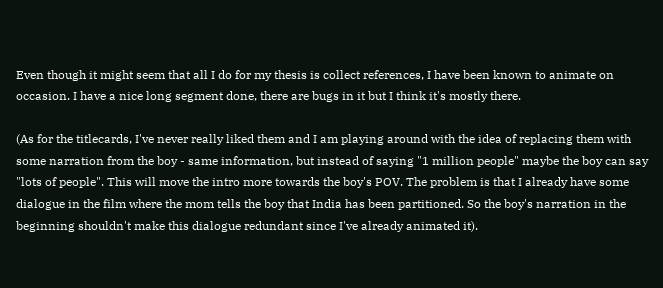Even though it might seem that all I do for my thesis is collect references, I have been known to animate on occasion. I have a nice long segment done, there are bugs in it but I think it's mostly there.

(As for the titlecards, I've never really liked them and I am playing around with the idea of replacing them with some narration from the boy - same information, but instead of saying "1 million people" maybe the boy can say "lots of people". This will move the intro more towards the boy's POV. The problem is that I already have some dialogue in the film where the mom tells the boy that India has been partitioned. So the boy's narration in the beginning shouldn't make this dialogue redundant since I've already animated it).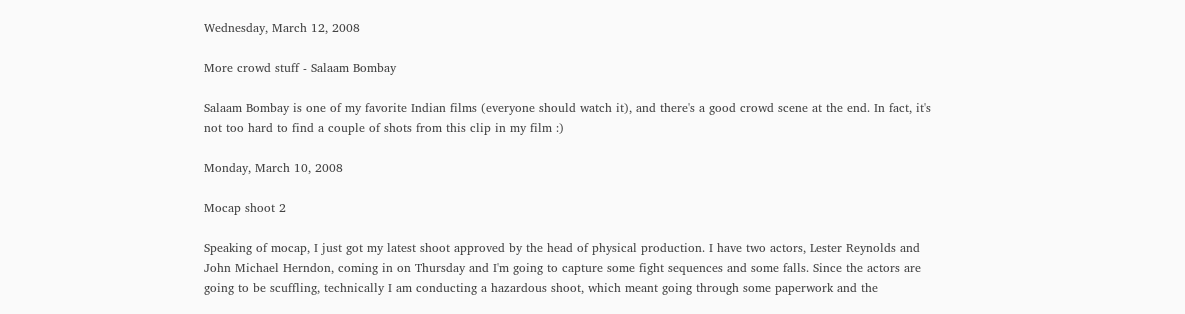Wednesday, March 12, 2008

More crowd stuff - Salaam Bombay

Salaam Bombay is one of my favorite Indian films (everyone should watch it), and there's a good crowd scene at the end. In fact, it's not too hard to find a couple of shots from this clip in my film :)

Monday, March 10, 2008

Mocap shoot 2

Speaking of mocap, I just got my latest shoot approved by the head of physical production. I have two actors, Lester Reynolds and John Michael Herndon, coming in on Thursday and I'm going to capture some fight sequences and some falls. Since the actors are going to be scuffling, technically I am conducting a hazardous shoot, which meant going through some paperwork and the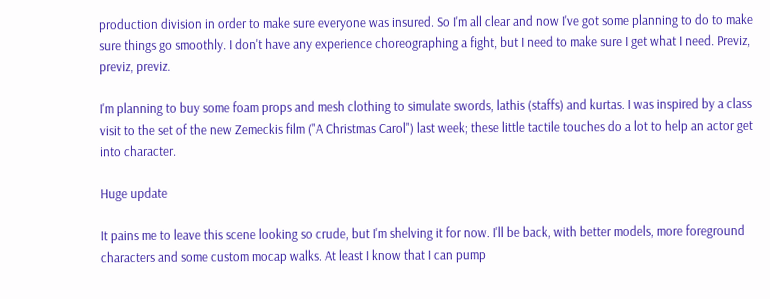production division in order to make sure everyone was insured. So I'm all clear and now I've got some planning to do to make sure things go smoothly. I don't have any experience choreographing a fight, but I need to make sure I get what I need. Previz, previz, previz.

I'm planning to buy some foam props and mesh clothing to simulate swords, lathis (staffs) and kurtas. I was inspired by a class visit to the set of the new Zemeckis film ("A Christmas Carol") last week; these little tactile touches do a lot to help an actor get into character.

Huge update

It pains me to leave this scene looking so crude, but I'm shelving it for now. I'll be back, with better models, more foreground characters and some custom mocap walks. At least I know that I can pump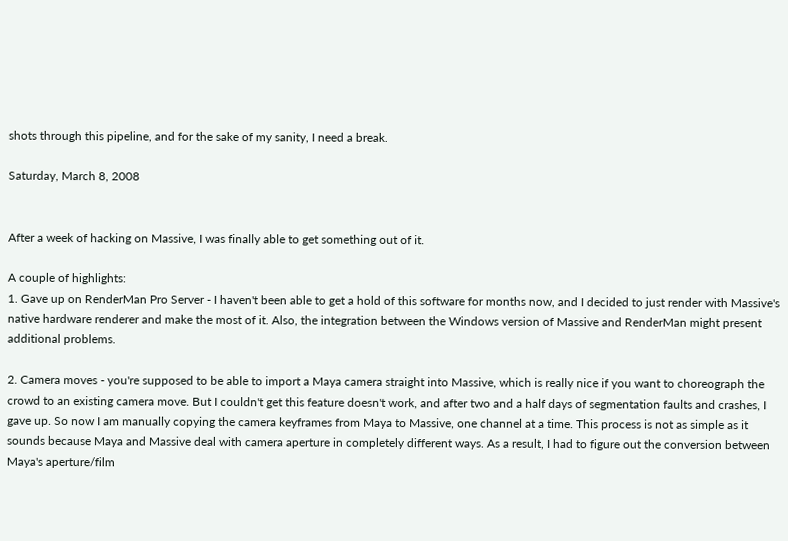shots through this pipeline, and for the sake of my sanity, I need a break.

Saturday, March 8, 2008


After a week of hacking on Massive, I was finally able to get something out of it.

A couple of highlights:
1. Gave up on RenderMan Pro Server - I haven't been able to get a hold of this software for months now, and I decided to just render with Massive's native hardware renderer and make the most of it. Also, the integration between the Windows version of Massive and RenderMan might present additional problems.

2. Camera moves - you're supposed to be able to import a Maya camera straight into Massive, which is really nice if you want to choreograph the crowd to an existing camera move. But I couldn't get this feature doesn't work, and after two and a half days of segmentation faults and crashes, I gave up. So now I am manually copying the camera keyframes from Maya to Massive, one channel at a time. This process is not as simple as it sounds because Maya and Massive deal with camera aperture in completely different ways. As a result, I had to figure out the conversion between Maya's aperture/film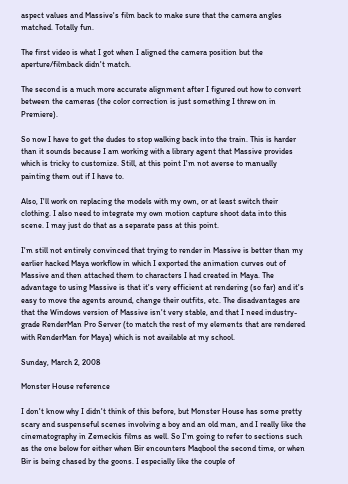aspect values and Massive's film back to make sure that the camera angles matched. Totally fun.

The first video is what I got when I aligned the camera position but the aperture/filmback didn't match.

The second is a much more accurate alignment after I figured out how to convert between the cameras (the color correction is just something I threw on in Premiere).

So now I have to get the dudes to stop walking back into the train. This is harder than it sounds because I am working with a library agent that Massive provides which is tricky to customize. Still, at this point I'm not averse to manually painting them out if I have to.

Also, I'll work on replacing the models with my own, or at least switch their clothing. I also need to integrate my own motion capture shoot data into this scene. I may just do that as a separate pass at this point.

I'm still not entirely convinced that trying to render in Massive is better than my earlier hacked Maya workflow in which I exported the animation curves out of Massive and then attached them to characters I had created in Maya. The advantage to using Massive is that it's very efficient at rendering (so far) and it's easy to move the agents around, change their outfits, etc. The disadvantages are that the Windows version of Massive isn't very stable, and that I need industry-grade RenderMan Pro Server (to match the rest of my elements that are rendered with RenderMan for Maya) which is not available at my school.

Sunday, March 2, 2008

Monster House reference

I don't know why I didn't think of this before, but Monster House has some pretty scary and suspenseful scenes involving a boy and an old man, and I really like the cinematography in Zemeckis films as well. So I'm going to refer to sections such as the one below for either when Bir encounters Maqbool the second time, or when Bir is being chased by the goons. I especially like the couple of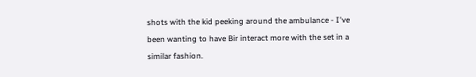shots with the kid peeking around the ambulance - I've been wanting to have Bir interact more with the set in a similar fashion.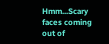Hmm...Scary faces coming out of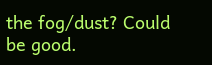the fog/dust? Could be good.